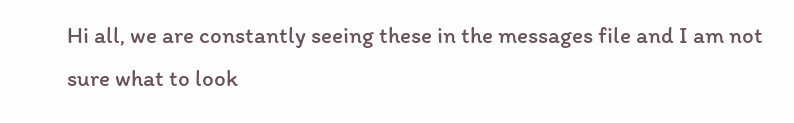Hi all, we are constantly seeing these in the messages file and I am not
sure what to look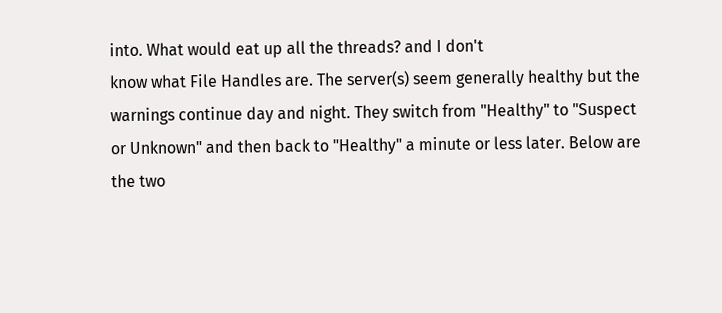into. What would eat up all the threads? and I don't
know what File Handles are. The server(s) seem generally healthy but the
warnings continue day and night. They switch from "Healthy" to "Suspect
or Unknown" and then back to "Healthy" a minute or less later. Below are
the two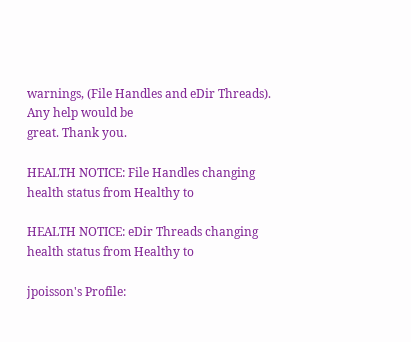warnings, (File Handles and eDir Threads). Any help would be
great. Thank you.

HEALTH NOTICE: File Handles changing health status from Healthy to

HEALTH NOTICE: eDir Threads changing health status from Healthy to

jpoisson's Profile: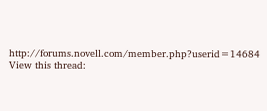http://forums.novell.com/member.php?userid=14684
View this thread: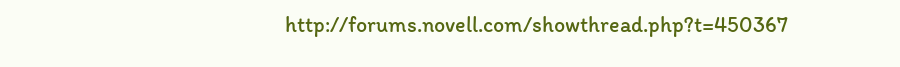http://forums.novell.com/showthread.php?t=450367